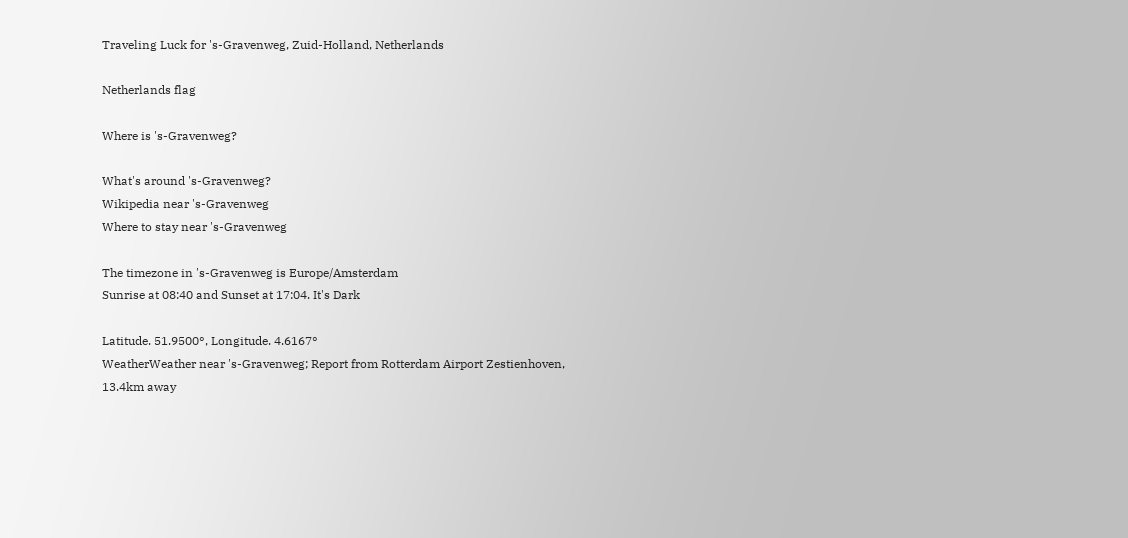Traveling Luck for 's-Gravenweg, Zuid-Holland, Netherlands

Netherlands flag

Where is 's-Gravenweg?

What's around 's-Gravenweg?
Wikipedia near 's-Gravenweg
Where to stay near 's-Gravenweg

The timezone in 's-Gravenweg is Europe/Amsterdam
Sunrise at 08:40 and Sunset at 17:04. It's Dark

Latitude. 51.9500°, Longitude. 4.6167°
WeatherWeather near 's-Gravenweg; Report from Rotterdam Airport Zestienhoven, 13.4km away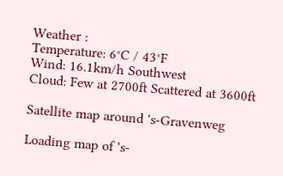Weather :
Temperature: 6°C / 43°F
Wind: 16.1km/h Southwest
Cloud: Few at 2700ft Scattered at 3600ft

Satellite map around 's-Gravenweg

Loading map of 's-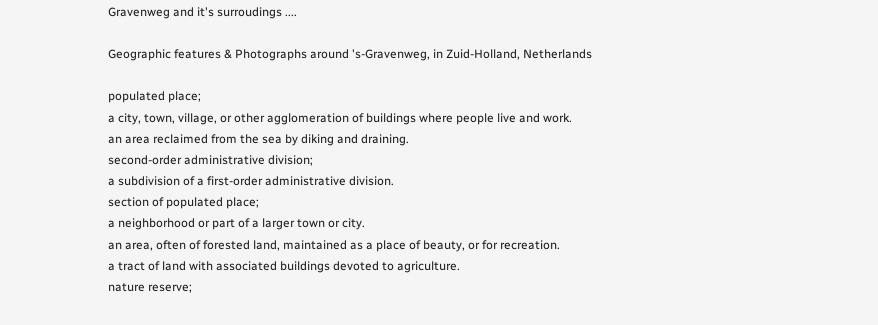Gravenweg and it's surroudings ....

Geographic features & Photographs around 's-Gravenweg, in Zuid-Holland, Netherlands

populated place;
a city, town, village, or other agglomeration of buildings where people live and work.
an area reclaimed from the sea by diking and draining.
second-order administrative division;
a subdivision of a first-order administrative division.
section of populated place;
a neighborhood or part of a larger town or city.
an area, often of forested land, maintained as a place of beauty, or for recreation.
a tract of land with associated buildings devoted to agriculture.
nature reserve;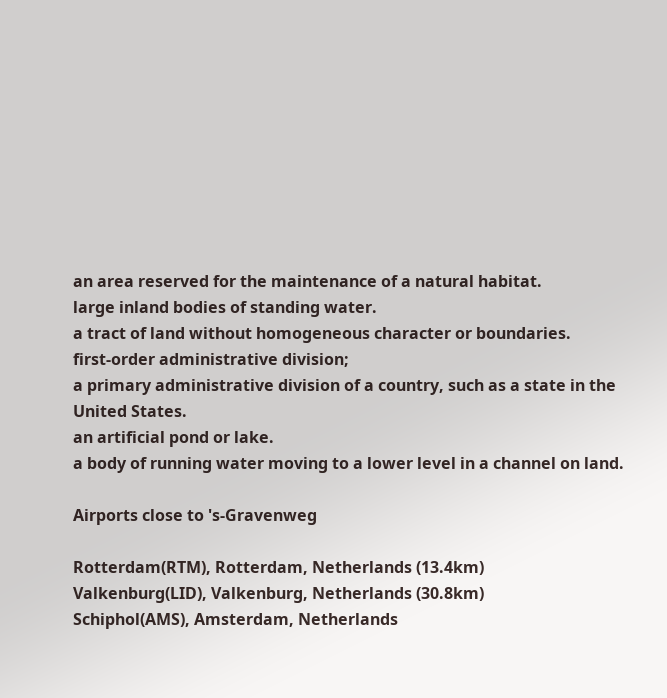an area reserved for the maintenance of a natural habitat.
large inland bodies of standing water.
a tract of land without homogeneous character or boundaries.
first-order administrative division;
a primary administrative division of a country, such as a state in the United States.
an artificial pond or lake.
a body of running water moving to a lower level in a channel on land.

Airports close to 's-Gravenweg

Rotterdam(RTM), Rotterdam, Netherlands (13.4km)
Valkenburg(LID), Valkenburg, Netherlands (30.8km)
Schiphol(AMS), Amsterdam, Netherlands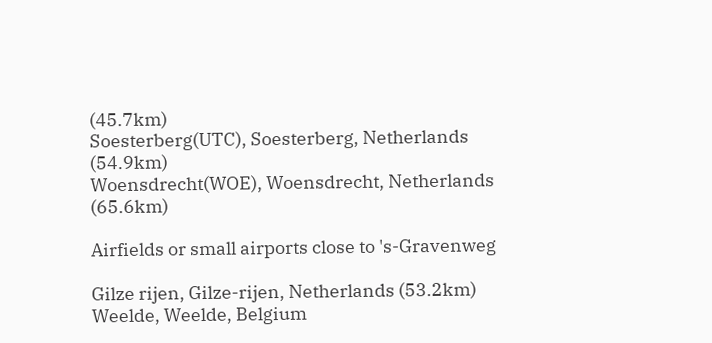(45.7km)
Soesterberg(UTC), Soesterberg, Netherlands (54.9km)
Woensdrecht(WOE), Woensdrecht, Netherlands (65.6km)

Airfields or small airports close to 's-Gravenweg

Gilze rijen, Gilze-rijen, Netherlands (53.2km)
Weelde, Weelde, Belgium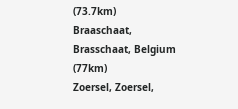(73.7km)
Braaschaat, Brasschaat, Belgium (77km)
Zoersel, Zoersel,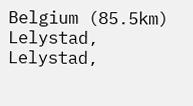Belgium (85.5km)
Lelystad, Lelystad,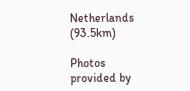Netherlands (93.5km)

Photos provided by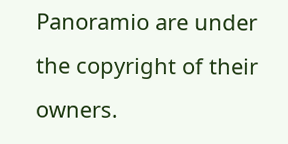Panoramio are under the copyright of their owners.